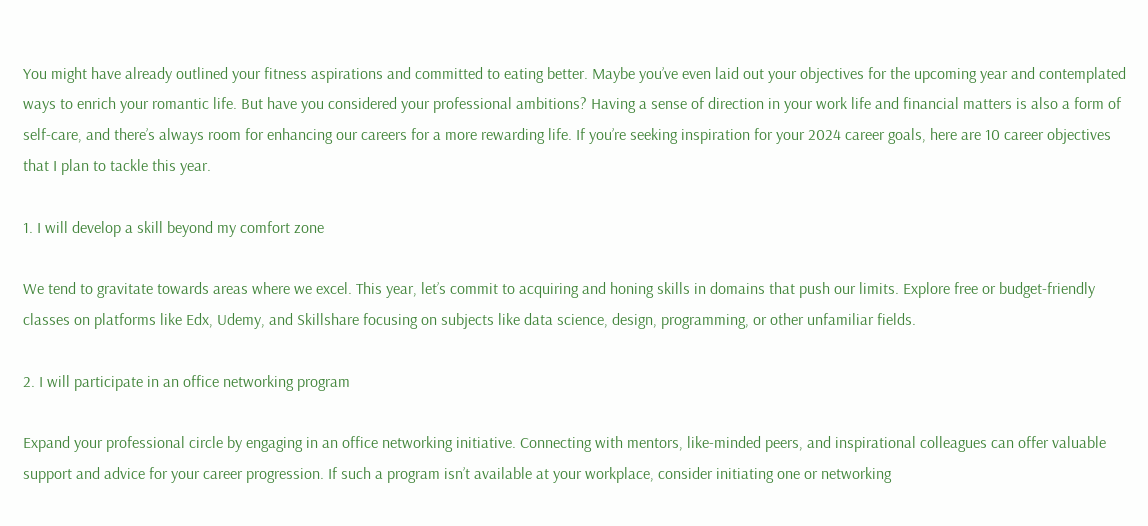You might have already outlined your fitness aspirations and committed to eating better. Maybe you’ve even laid out your objectives for the upcoming year and contemplated ways to enrich your romantic life. But have you considered your professional ambitions? Having a sense of direction in your work life and financial matters is also a form of self-care, and there’s always room for enhancing our careers for a more rewarding life. If you’re seeking inspiration for your 2024 career goals, here are 10 career objectives that I plan to tackle this year.

1. I will develop a skill beyond my comfort zone

We tend to gravitate towards areas where we excel. This year, let’s commit to acquiring and honing skills in domains that push our limits. Explore free or budget-friendly classes on platforms like Edx, Udemy, and Skillshare focusing on subjects like data science, design, programming, or other unfamiliar fields.

2. I will participate in an office networking program

Expand your professional circle by engaging in an office networking initiative. Connecting with mentors, like-minded peers, and inspirational colleagues can offer valuable support and advice for your career progression. If such a program isn’t available at your workplace, consider initiating one or networking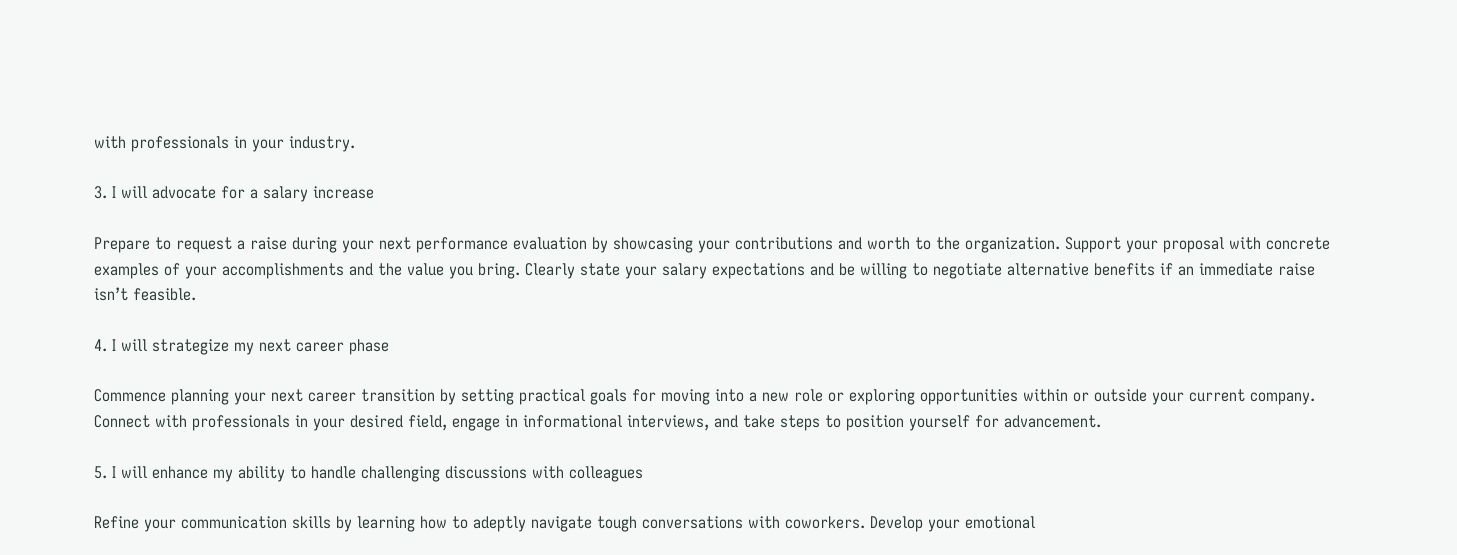with professionals in your industry.

3. I will advocate for a salary increase

Prepare to request a raise during your next performance evaluation by showcasing your contributions and worth to the organization. Support your proposal with concrete examples of your accomplishments and the value you bring. Clearly state your salary expectations and be willing to negotiate alternative benefits if an immediate raise isn’t feasible.

4. I will strategize my next career phase

Commence planning your next career transition by setting practical goals for moving into a new role or exploring opportunities within or outside your current company. Connect with professionals in your desired field, engage in informational interviews, and take steps to position yourself for advancement.

5. I will enhance my ability to handle challenging discussions with colleagues

Refine your communication skills by learning how to adeptly navigate tough conversations with coworkers. Develop your emotional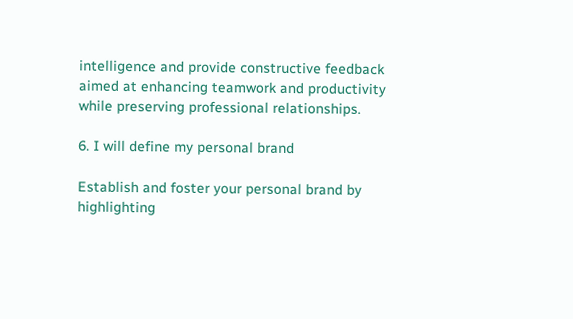intelligence and provide constructive feedback aimed at enhancing teamwork and productivity while preserving professional relationships.

6. I will define my personal brand

Establish and foster your personal brand by highlighting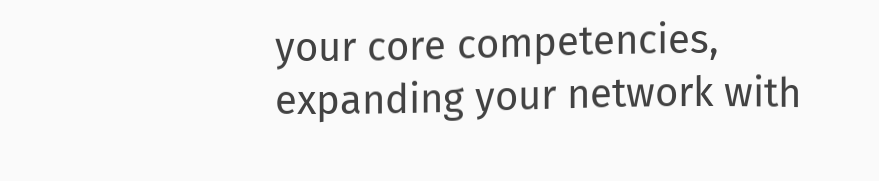your core competencies, expanding your network with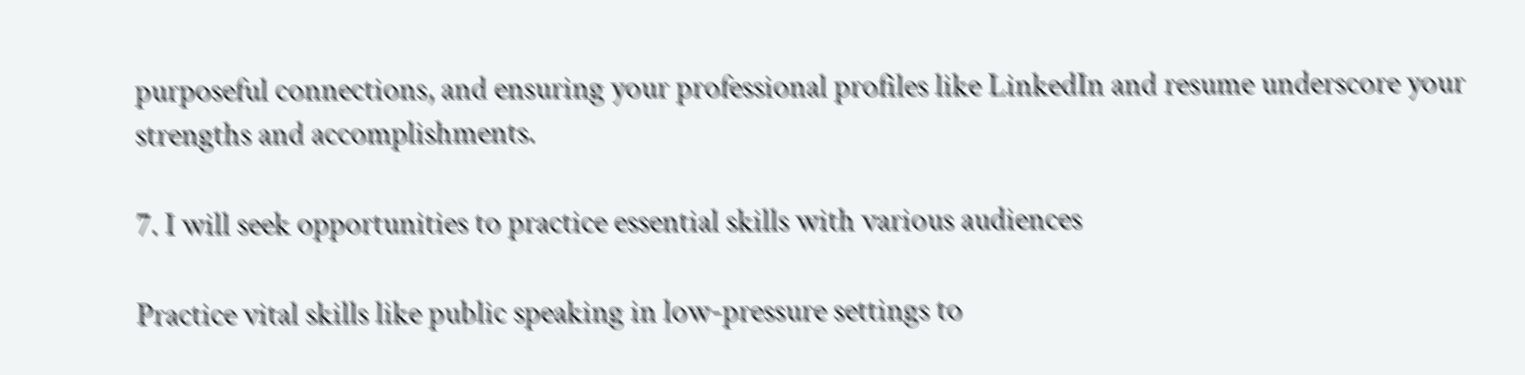purposeful connections, and ensuring your professional profiles like LinkedIn and resume underscore your strengths and accomplishments.

7. I will seek opportunities to practice essential skills with various audiences

Practice vital skills like public speaking in low-pressure settings to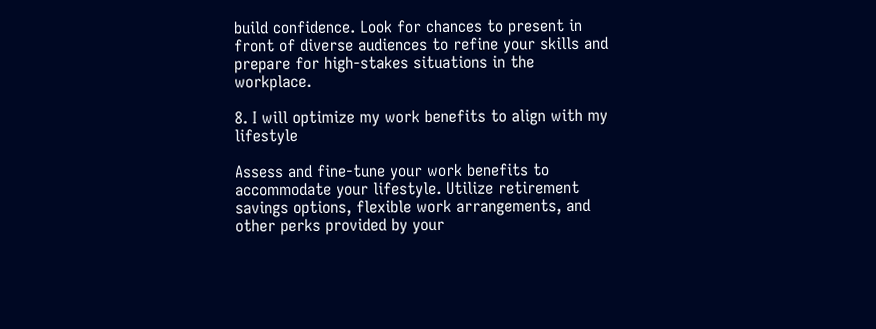build confidence. Look for chances to present in front of diverse audiences to refine your skills and prepare for high-stakes situations in the workplace.

8. I will optimize my work benefits to align with my lifestyle

Assess and fine-tune your work benefits to accommodate your lifestyle. Utilize retirement savings options, flexible work arrangements, and other perks provided by your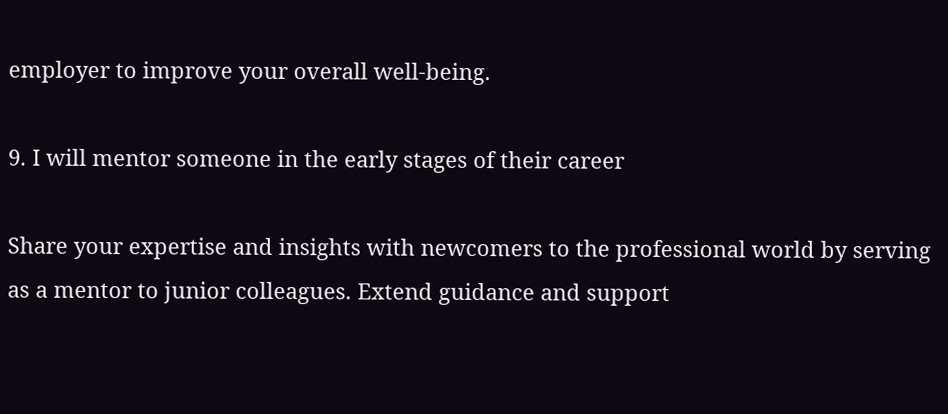employer to improve your overall well-being.

9. I will mentor someone in the early stages of their career

Share your expertise and insights with newcomers to the professional world by serving as a mentor to junior colleagues. Extend guidance and support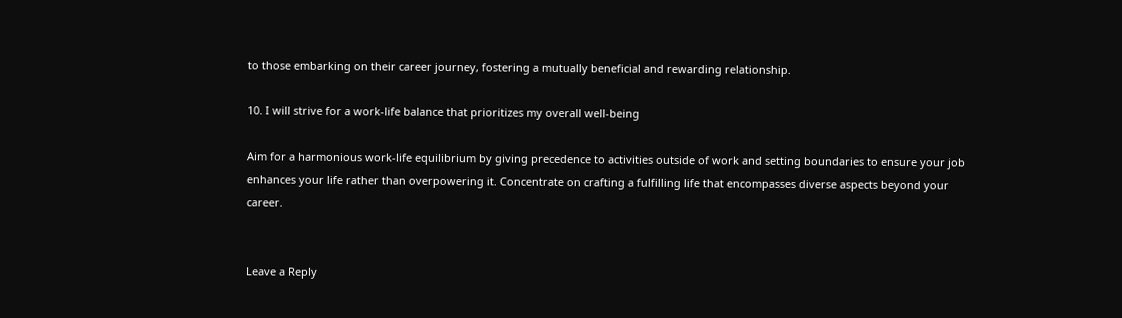to those embarking on their career journey, fostering a mutually beneficial and rewarding relationship.

10. I will strive for a work-life balance that prioritizes my overall well-being

Aim for a harmonious work-life equilibrium by giving precedence to activities outside of work and setting boundaries to ensure your job enhances your life rather than overpowering it. Concentrate on crafting a fulfilling life that encompasses diverse aspects beyond your career.


Leave a Reply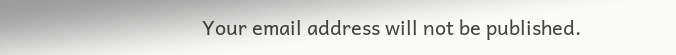Your email address will not be published.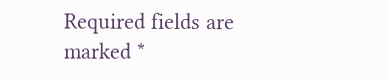Required fields are marked *